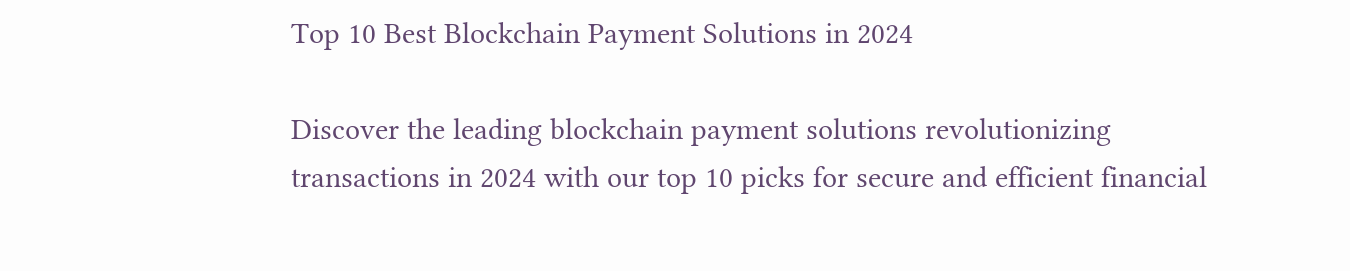Top 10 Best Blockchain Payment Solutions in 2024

Discover the leading blockchain payment solutions revolutionizing transactions in 2024 with our top 10 picks for secure and efficient financial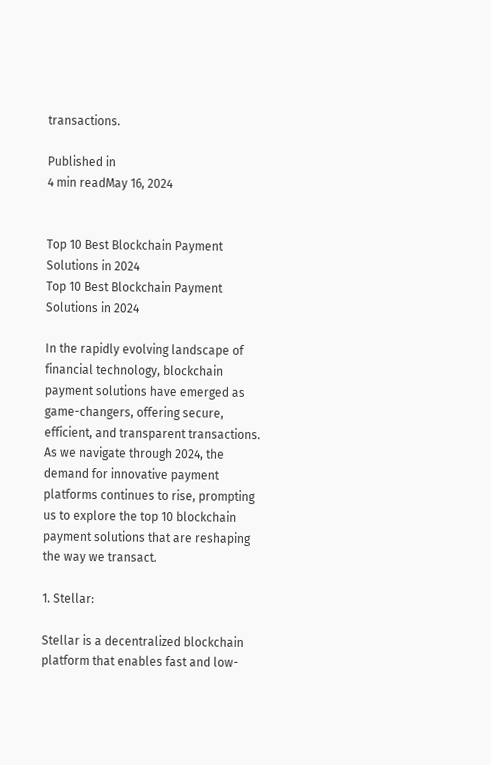transactions.

Published in
4 min readMay 16, 2024


Top 10 Best Blockchain Payment Solutions in 2024
Top 10 Best Blockchain Payment Solutions in 2024

In the rapidly evolving landscape of financial technology, blockchain payment solutions have emerged as game-changers, offering secure, efficient, and transparent transactions. As we navigate through 2024, the demand for innovative payment platforms continues to rise, prompting us to explore the top 10 blockchain payment solutions that are reshaping the way we transact.

1. Stellar:

Stellar is a decentralized blockchain platform that enables fast and low-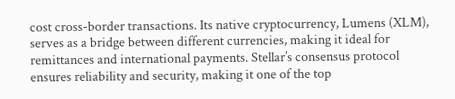cost cross-border transactions. Its native cryptocurrency, Lumens (XLM), serves as a bridge between different currencies, making it ideal for remittances and international payments. Stellar’s consensus protocol ensures reliability and security, making it one of the top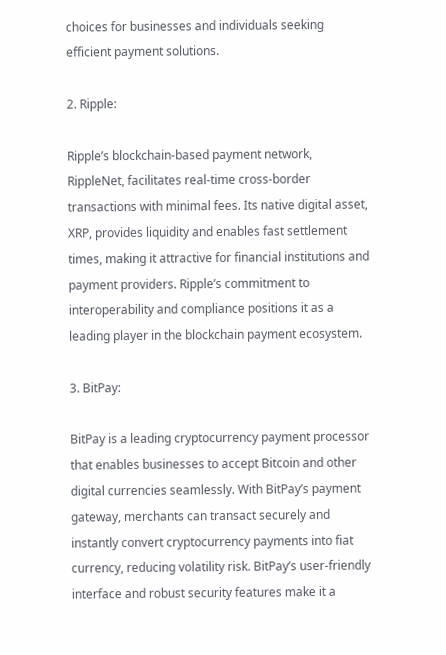choices for businesses and individuals seeking efficient payment solutions.

2. Ripple:

Ripple’s blockchain-based payment network, RippleNet, facilitates real-time cross-border transactions with minimal fees. Its native digital asset, XRP, provides liquidity and enables fast settlement times, making it attractive for financial institutions and payment providers. Ripple’s commitment to interoperability and compliance positions it as a leading player in the blockchain payment ecosystem.

3. BitPay:

BitPay is a leading cryptocurrency payment processor that enables businesses to accept Bitcoin and other digital currencies seamlessly. With BitPay’s payment gateway, merchants can transact securely and instantly convert cryptocurrency payments into fiat currency, reducing volatility risk. BitPay’s user-friendly interface and robust security features make it a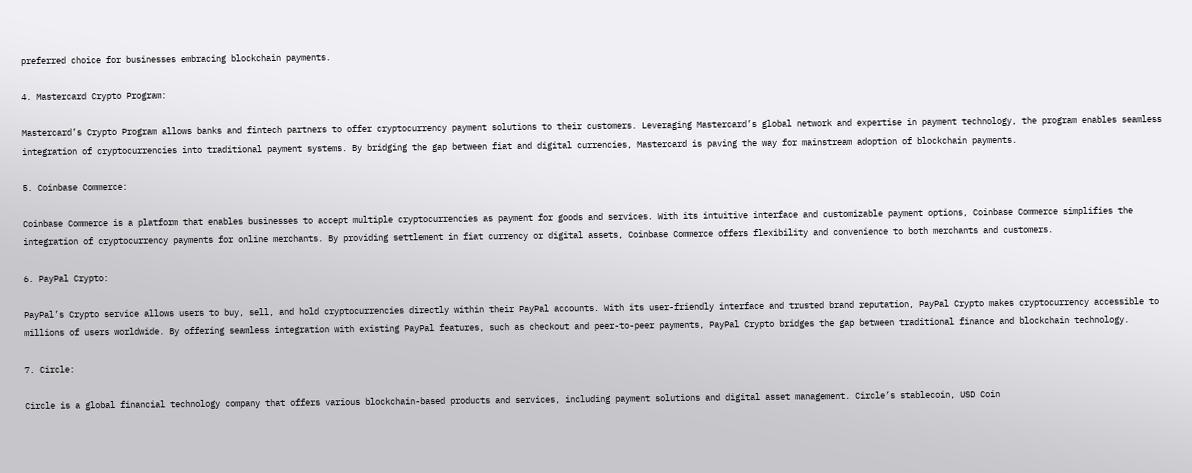preferred choice for businesses embracing blockchain payments.

4. Mastercard Crypto Program:

Mastercard’s Crypto Program allows banks and fintech partners to offer cryptocurrency payment solutions to their customers. Leveraging Mastercard’s global network and expertise in payment technology, the program enables seamless integration of cryptocurrencies into traditional payment systems. By bridging the gap between fiat and digital currencies, Mastercard is paving the way for mainstream adoption of blockchain payments.

5. Coinbase Commerce:

Coinbase Commerce is a platform that enables businesses to accept multiple cryptocurrencies as payment for goods and services. With its intuitive interface and customizable payment options, Coinbase Commerce simplifies the integration of cryptocurrency payments for online merchants. By providing settlement in fiat currency or digital assets, Coinbase Commerce offers flexibility and convenience to both merchants and customers.

6. PayPal Crypto:

PayPal’s Crypto service allows users to buy, sell, and hold cryptocurrencies directly within their PayPal accounts. With its user-friendly interface and trusted brand reputation, PayPal Crypto makes cryptocurrency accessible to millions of users worldwide. By offering seamless integration with existing PayPal features, such as checkout and peer-to-peer payments, PayPal Crypto bridges the gap between traditional finance and blockchain technology.

7. Circle:

Circle is a global financial technology company that offers various blockchain-based products and services, including payment solutions and digital asset management. Circle’s stablecoin, USD Coin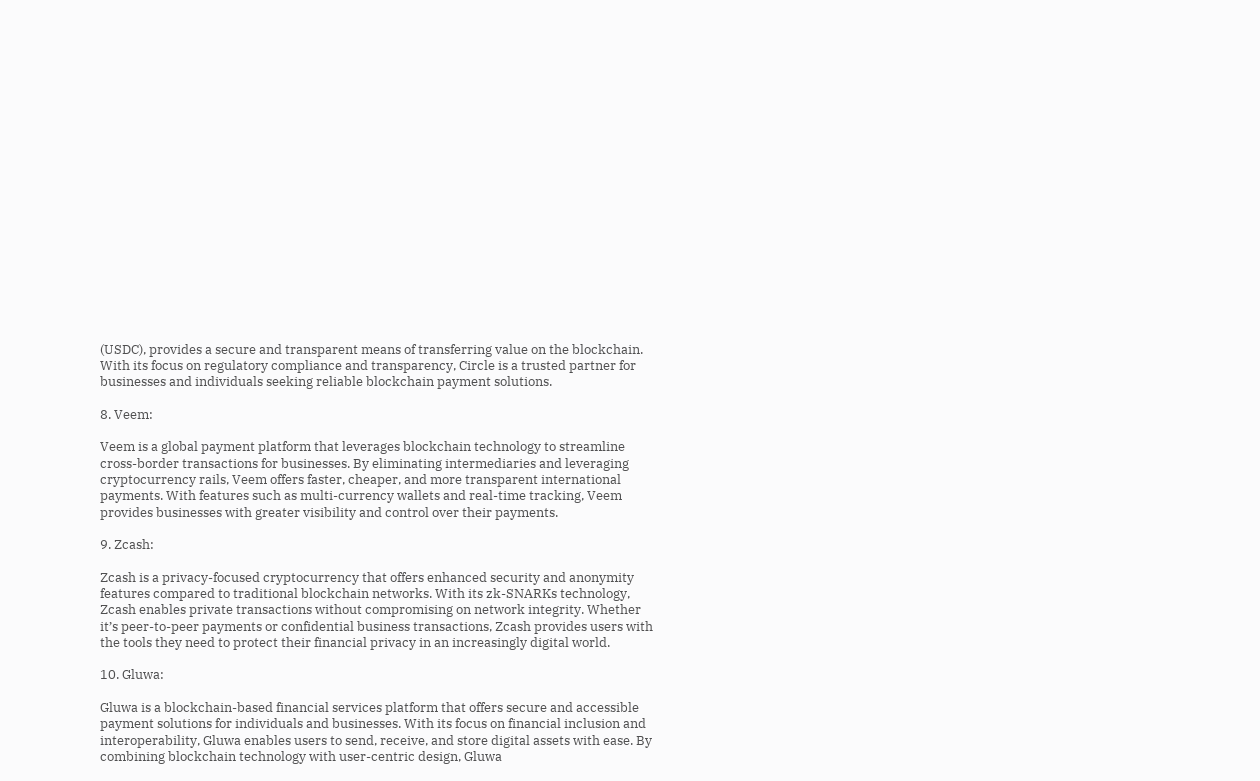(USDC), provides a secure and transparent means of transferring value on the blockchain. With its focus on regulatory compliance and transparency, Circle is a trusted partner for businesses and individuals seeking reliable blockchain payment solutions.

8. Veem:

Veem is a global payment platform that leverages blockchain technology to streamline cross-border transactions for businesses. By eliminating intermediaries and leveraging cryptocurrency rails, Veem offers faster, cheaper, and more transparent international payments. With features such as multi-currency wallets and real-time tracking, Veem provides businesses with greater visibility and control over their payments.

9. Zcash:

Zcash is a privacy-focused cryptocurrency that offers enhanced security and anonymity features compared to traditional blockchain networks. With its zk-SNARKs technology, Zcash enables private transactions without compromising on network integrity. Whether it’s peer-to-peer payments or confidential business transactions, Zcash provides users with the tools they need to protect their financial privacy in an increasingly digital world.

10. Gluwa:

Gluwa is a blockchain-based financial services platform that offers secure and accessible payment solutions for individuals and businesses. With its focus on financial inclusion and interoperability, Gluwa enables users to send, receive, and store digital assets with ease. By combining blockchain technology with user-centric design, Gluwa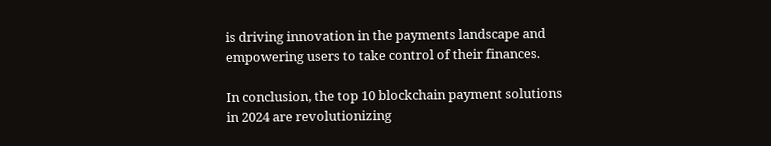is driving innovation in the payments landscape and empowering users to take control of their finances.

In conclusion, the top 10 blockchain payment solutions in 2024 are revolutionizing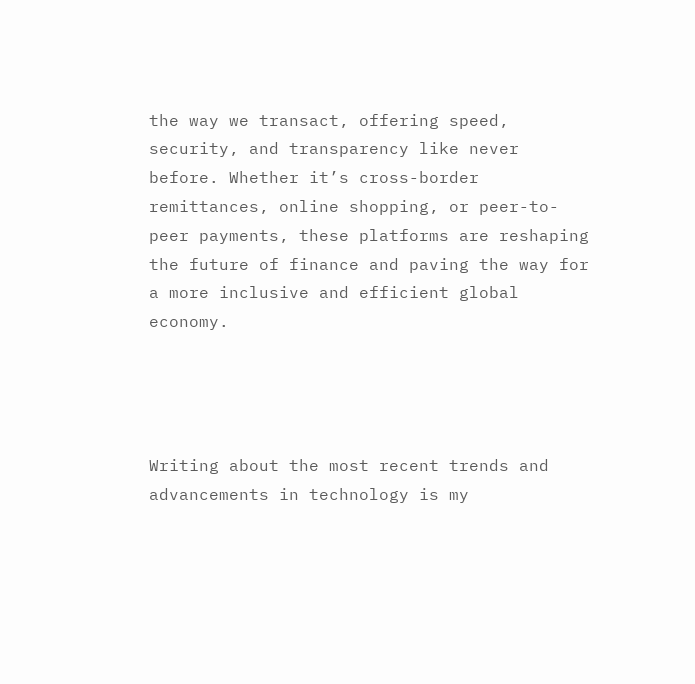the way we transact, offering speed, security, and transparency like never before. Whether it’s cross-border remittances, online shopping, or peer-to-peer payments, these platforms are reshaping the future of finance and paving the way for a more inclusive and efficient global economy.




Writing about the most recent trends and advancements in technology is my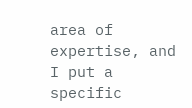area of expertise, and I put a specific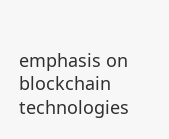emphasis on blockchain technologies